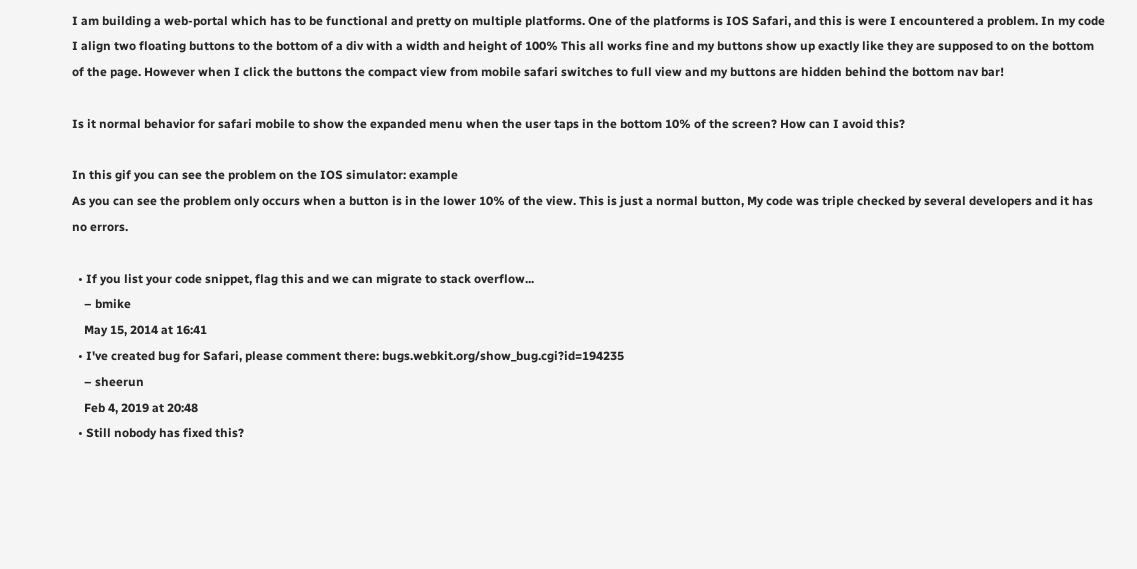I am building a web-portal which has to be functional and pretty on multiple platforms. One of the platforms is IOS Safari, and this is were I encountered a problem. In my code I align two floating buttons to the bottom of a div with a width and height of 100% This all works fine and my buttons show up exactly like they are supposed to on the bottom of the page. However when I click the buttons the compact view from mobile safari switches to full view and my buttons are hidden behind the bottom nav bar!

Is it normal behavior for safari mobile to show the expanded menu when the user taps in the bottom 10% of the screen? How can I avoid this?

In this gif you can see the problem on the IOS simulator: example
As you can see the problem only occurs when a button is in the lower 10% of the view. This is just a normal button, My code was triple checked by several developers and it has no errors.

  • If you list your code snippet, flag this and we can migrate to stack overflow...
    – bmike
    May 15, 2014 at 16:41
  • I've created bug for Safari, please comment there: bugs.webkit.org/show_bug.cgi?id=194235
    – sheerun
    Feb 4, 2019 at 20:48
  • Still nobody has fixed this?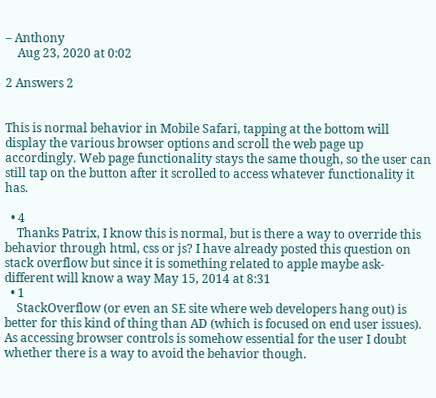– Anthony
    Aug 23, 2020 at 0:02

2 Answers 2


This is normal behavior in Mobile Safari, tapping at the bottom will display the various browser options and scroll the web page up accordingly. Web page functionality stays the same though, so the user can still tap on the button after it scrolled to access whatever functionality it has.

  • 4
    Thanks Patrix, I know this is normal, but is there a way to override this behavior through html, css or js? I have already posted this question on stack overflow but since it is something related to apple maybe ask-different will know a way May 15, 2014 at 8:31
  • 1
    StackOverflow (or even an SE site where web developers hang out) is better for this kind of thing than AD (which is focused on end user issues). As accessing browser controls is somehow essential for the user I doubt whether there is a way to avoid the behavior though.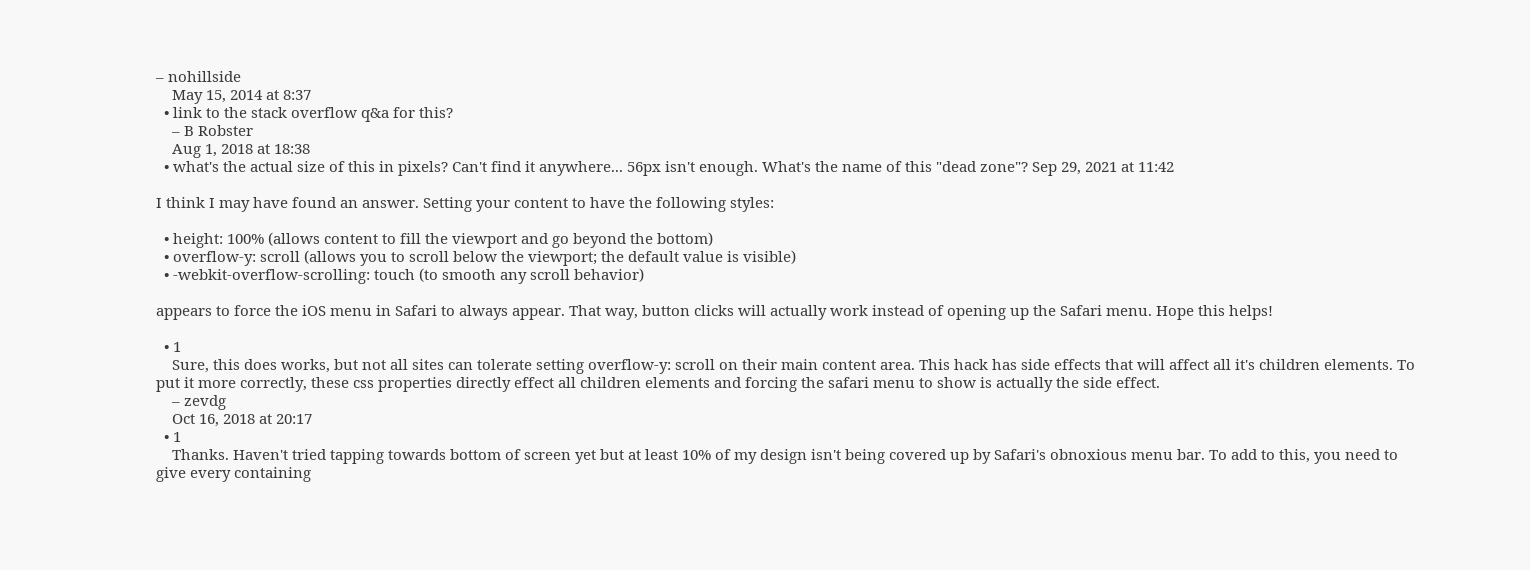– nohillside
    May 15, 2014 at 8:37
  • link to the stack overflow q&a for this?
    – B Robster
    Aug 1, 2018 at 18:38
  • what's the actual size of this in pixels? Can't find it anywhere... 56px isn't enough. What's the name of this "dead zone"? Sep 29, 2021 at 11:42

I think I may have found an answer. Setting your content to have the following styles:

  • height: 100% (allows content to fill the viewport and go beyond the bottom)
  • overflow-y: scroll (allows you to scroll below the viewport; the default value is visible)
  • -webkit-overflow-scrolling: touch (to smooth any scroll behavior)

appears to force the iOS menu in Safari to always appear. That way, button clicks will actually work instead of opening up the Safari menu. Hope this helps!

  • 1
    Sure, this does works, but not all sites can tolerate setting overflow-y: scroll on their main content area. This hack has side effects that will affect all it's children elements. To put it more correctly, these css properties directly effect all children elements and forcing the safari menu to show is actually the side effect.
    – zevdg
    Oct 16, 2018 at 20:17
  • 1
    Thanks. Haven't tried tapping towards bottom of screen yet but at least 10% of my design isn't being covered up by Safari's obnoxious menu bar. To add to this, you need to give every containing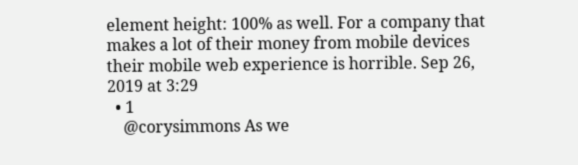element height: 100% as well. For a company that makes a lot of their money from mobile devices their mobile web experience is horrible. Sep 26, 2019 at 3:29
  • 1
    @corysimmons As we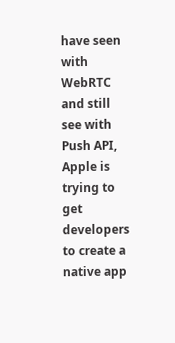have seen with WebRTC and still see with Push API, Apple is trying to get developers to create a native app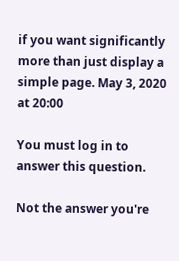if you want significantly more than just display a simple page. May 3, 2020 at 20:00

You must log in to answer this question.

Not the answer you're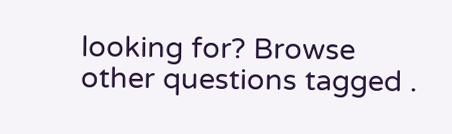looking for? Browse other questions tagged .